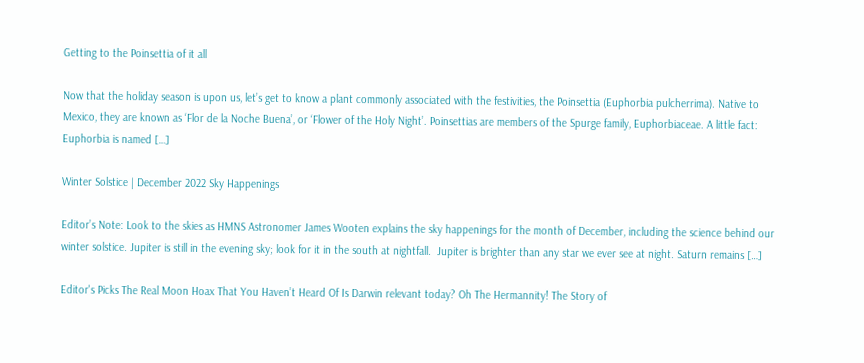Getting to the Poinsettia of it all

Now that the holiday season is upon us, let’s get to know a plant commonly associated with the festivities, the Poinsettia (Euphorbia pulcherrima). Native to Mexico, they are known as ‘Flor de la Noche Buena’, or ‘Flower of the Holy Night’. Poinsettias are members of the Spurge family, Euphorbiaceae. A little fact: Euphorbia is named […]

Winter Solstice | December 2022 Sky Happenings

Editor’s Note: Look to the skies as HMNS Astronomer James Wooten explains the sky happenings for the month of December, including the science behind our winter solstice. Jupiter is still in the evening sky; look for it in the south at nightfall.  Jupiter is brighter than any star we ever see at night. Saturn remains […]

Editor's Picks The Real Moon Hoax That You Haven’t Heard Of Is Darwin relevant today? Oh The Hermannity! The Story of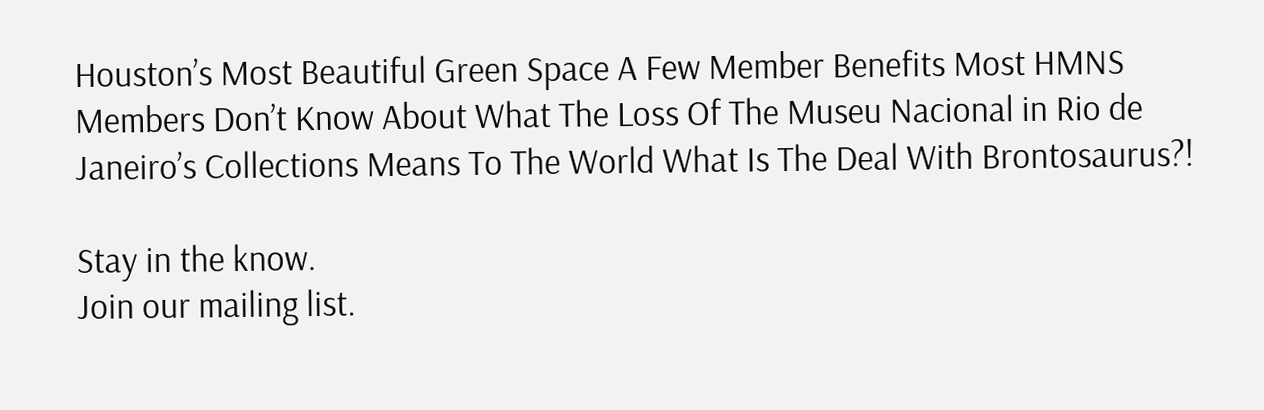Houston’s Most Beautiful Green Space A Few Member Benefits Most HMNS Members Don’t Know About What The Loss Of The Museu Nacional in Rio de Janeiro’s Collections Means To The World What Is The Deal With Brontosaurus?!

Stay in the know.
Join our mailing list.